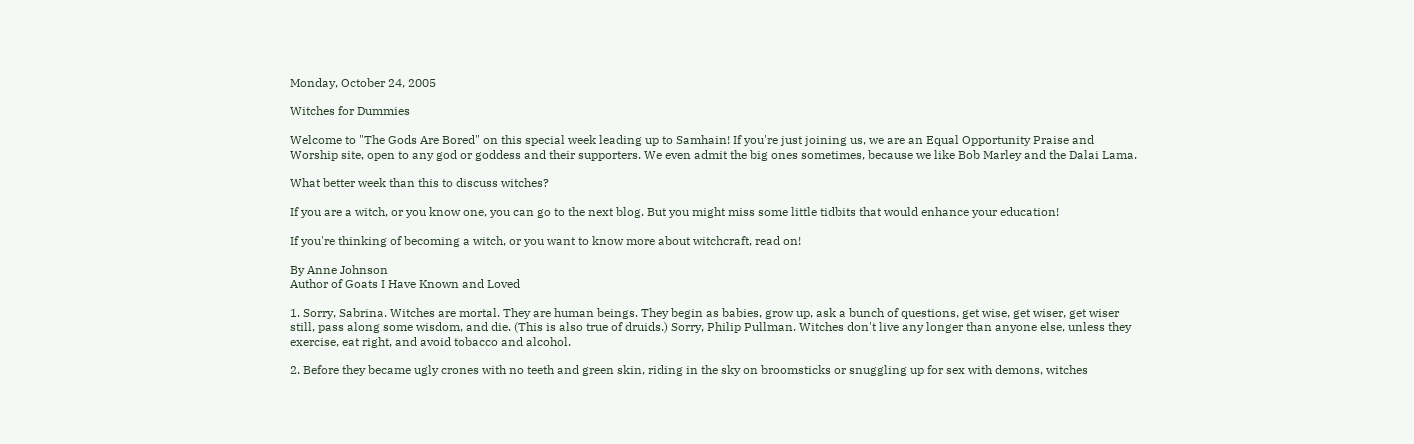Monday, October 24, 2005

Witches for Dummies

Welcome to "The Gods Are Bored" on this special week leading up to Samhain! If you're just joining us, we are an Equal Opportunity Praise and Worship site, open to any god or goddess and their supporters. We even admit the big ones sometimes, because we like Bob Marley and the Dalai Lama.

What better week than this to discuss witches?

If you are a witch, or you know one, you can go to the next blog. But you might miss some little tidbits that would enhance your education!

If you're thinking of becoming a witch, or you want to know more about witchcraft, read on!

By Anne Johnson
Author of Goats I Have Known and Loved

1. Sorry, Sabrina. Witches are mortal. They are human beings. They begin as babies, grow up, ask a bunch of questions, get wise, get wiser, get wiser still, pass along some wisdom, and die. (This is also true of druids.) Sorry, Philip Pullman. Witches don't live any longer than anyone else, unless they exercise, eat right, and avoid tobacco and alcohol.

2. Before they became ugly crones with no teeth and green skin, riding in the sky on broomsticks or snuggling up for sex with demons, witches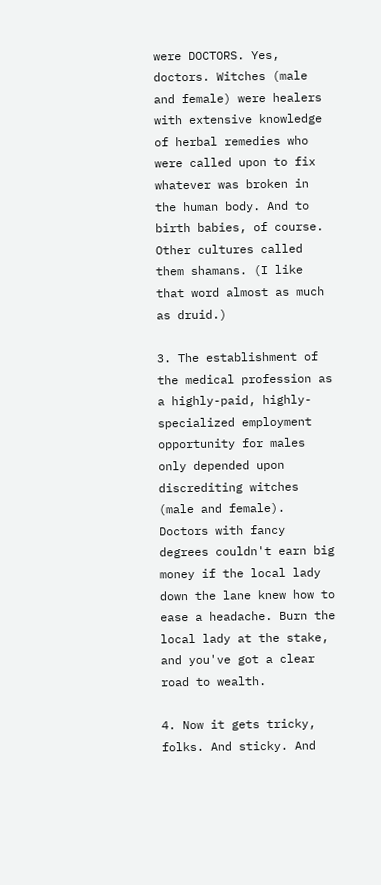were DOCTORS. Yes, doctors. Witches (male and female) were healers with extensive knowledge of herbal remedies who were called upon to fix whatever was broken in the human body. And to birth babies, of course. Other cultures called them shamans. (I like that word almost as much as druid.)

3. The establishment of the medical profession as a highly-paid, highly-specialized employment opportunity for males only depended upon discrediting witches (male and female). Doctors with fancy degrees couldn't earn big money if the local lady down the lane knew how to ease a headache. Burn the local lady at the stake, and you've got a clear road to wealth.

4. Now it gets tricky, folks. And sticky. And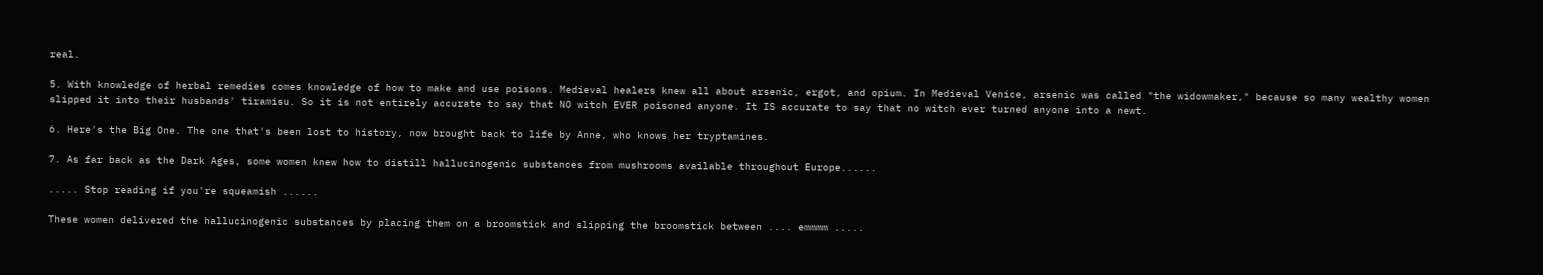real.

5. With knowledge of herbal remedies comes knowledge of how to make and use poisons. Medieval healers knew all about arsenic, ergot, and opium. In Medieval Venice, arsenic was called "the widowmaker," because so many wealthy women slipped it into their husbands' tiramisu. So it is not entirely accurate to say that NO witch EVER poisoned anyone. It IS accurate to say that no witch ever turned anyone into a newt.

6. Here's the Big One. The one that's been lost to history, now brought back to life by Anne, who knows her tryptamines.

7. As far back as the Dark Ages, some women knew how to distill hallucinogenic substances from mushrooms available throughout Europe......

..... Stop reading if you're squeamish ......

These women delivered the hallucinogenic substances by placing them on a broomstick and slipping the broomstick between .... emmmm .....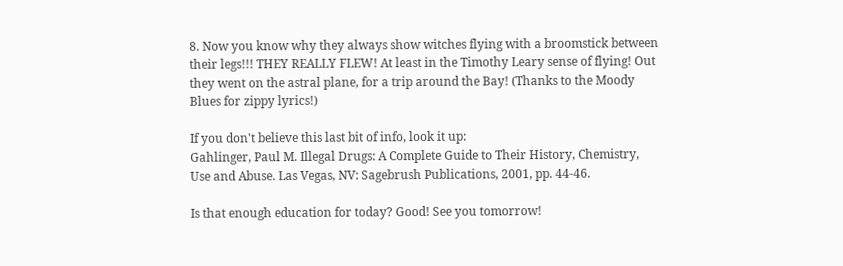8. Now you know why they always show witches flying with a broomstick between their legs!!! THEY REALLY FLEW! At least in the Timothy Leary sense of flying! Out they went on the astral plane, for a trip around the Bay! (Thanks to the Moody Blues for zippy lyrics!)

If you don't believe this last bit of info, look it up:
Gahlinger, Paul M. Illegal Drugs: A Complete Guide to Their History, Chemistry, Use and Abuse. Las Vegas, NV: Sagebrush Publications, 2001, pp. 44-46.

Is that enough education for today? Good! See you tomorrow!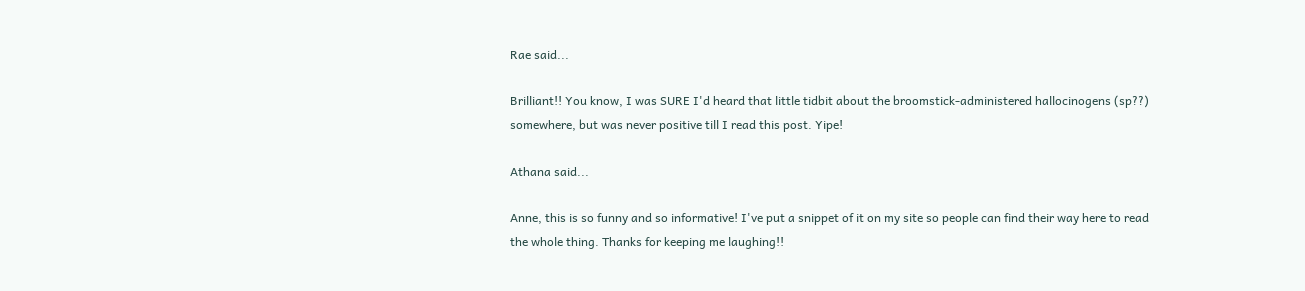Rae said...

Brilliant!! You know, I was SURE I'd heard that little tidbit about the broomstick-administered hallocinogens (sp??) somewhere, but was never positive till I read this post. Yipe!

Athana said...

Anne, this is so funny and so informative! I've put a snippet of it on my site so people can find their way here to read the whole thing. Thanks for keeping me laughing!!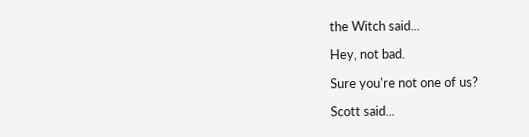the Witch said...

Hey, not bad.

Sure you're not one of us?

Scott said...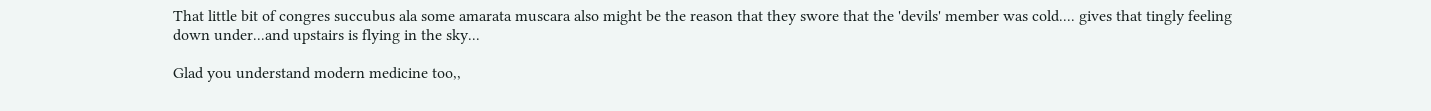That little bit of congres succubus ala some amarata muscara also might be the reason that they swore that the 'devils' member was cold.... gives that tingly feeling down under...and upstairs is flying in the sky...

Glad you understand modern medicine too,,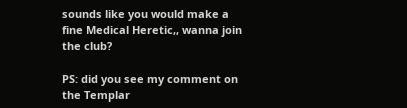sounds like you would make a fine Medical Heretic,, wanna join the club?

PS: did you see my comment on the Templar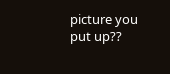picture you put up??